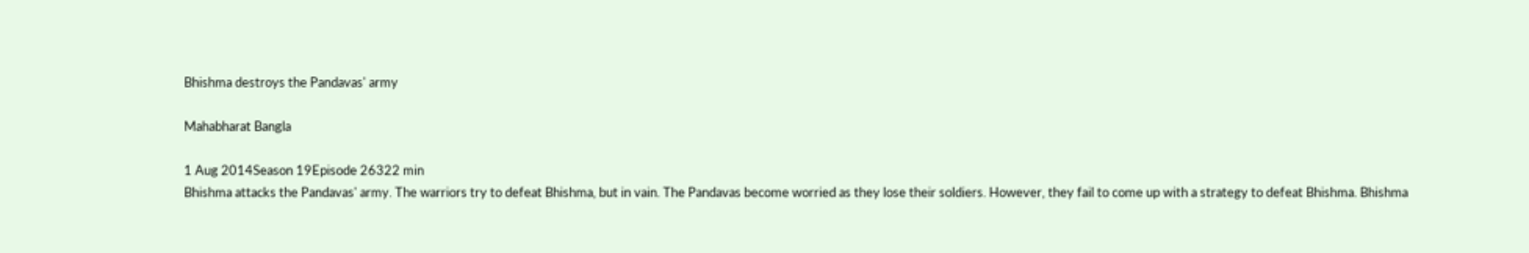Bhishma destroys the Pandavas' army

Mahabharat Bangla

1 Aug 2014Season 19Episode 26322 min
Bhishma attacks the Pandavas' army. The warriors try to defeat Bhishma, but in vain. The Pandavas become worried as they lose their soldiers. However, they fail to come up with a strategy to defeat Bhishma. Bhishma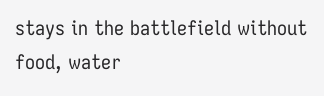stays in the battlefield without food, water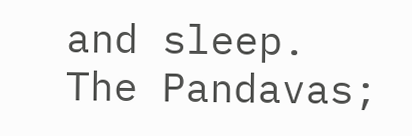and sleep. The Pandavas;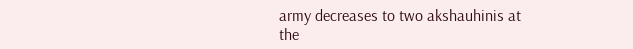army decreases to two akshauhinis at the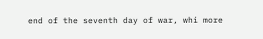end of the seventh day of war, whi more